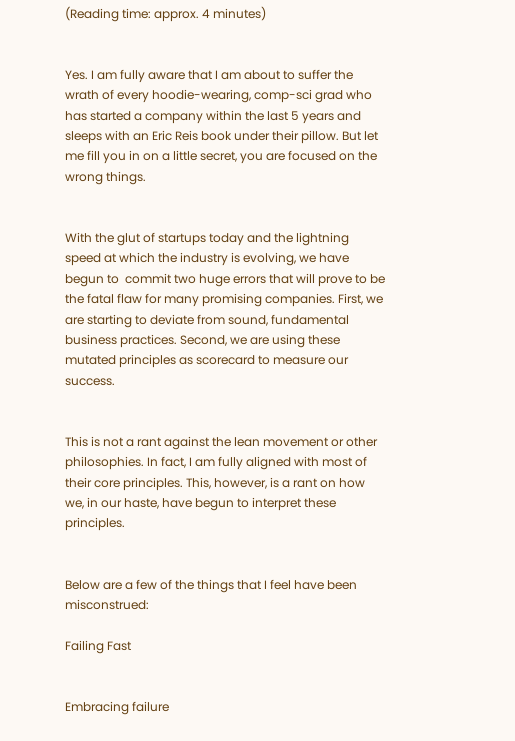(Reading time: approx. 4 minutes)


Yes. I am fully aware that I am about to suffer the wrath of every hoodie-wearing, comp-sci grad who has started a company within the last 5 years and sleeps with an Eric Reis book under their pillow. But let me fill you in on a little secret, you are focused on the wrong things.


With the glut of startups today and the lightning speed at which the industry is evolving, we have begun to  commit two huge errors that will prove to be the fatal flaw for many promising companies. First, we are starting to deviate from sound, fundamental business practices. Second, we are using these mutated principles as scorecard to measure our success.


This is not a rant against the lean movement or other philosophies. In fact, I am fully aligned with most of their core principles. This, however, is a rant on how we, in our haste, have begun to interpret these principles.


Below are a few of the things that I feel have been misconstrued:

Failing Fast


Embracing failure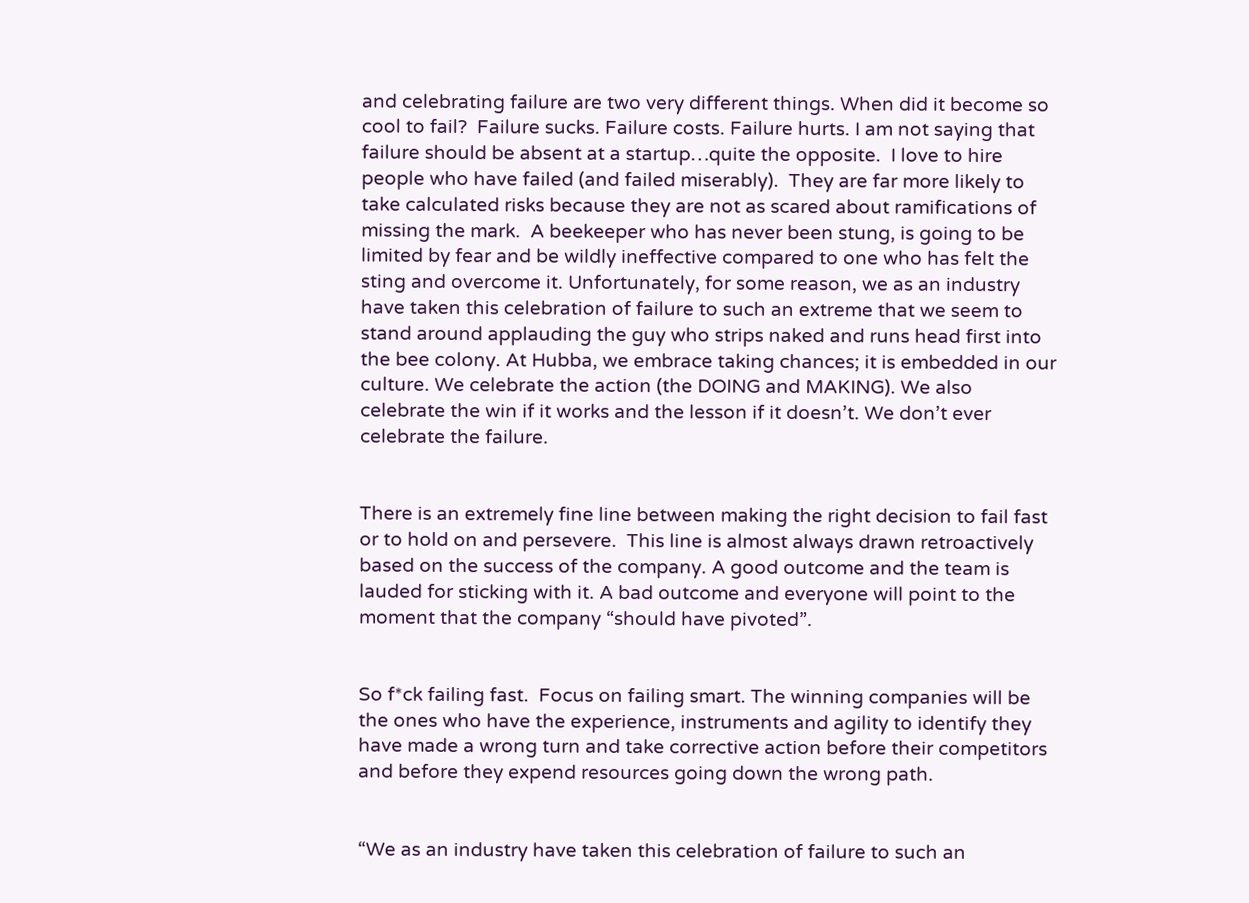and celebrating failure are two very different things. When did it become so cool to fail?  Failure sucks. Failure costs. Failure hurts. I am not saying that failure should be absent at a startup…quite the opposite.  I love to hire people who have failed (and failed miserably).  They are far more likely to take calculated risks because they are not as scared about ramifications of missing the mark.  A beekeeper who has never been stung, is going to be limited by fear and be wildly ineffective compared to one who has felt the sting and overcome it. Unfortunately, for some reason, we as an industry have taken this celebration of failure to such an extreme that we seem to stand around applauding the guy who strips naked and runs head first into the bee colony. At Hubba, we embrace taking chances; it is embedded in our culture. We celebrate the action (the DOING and MAKING). We also celebrate the win if it works and the lesson if it doesn’t. We don’t ever celebrate the failure.


There is an extremely fine line between making the right decision to fail fast or to hold on and persevere.  This line is almost always drawn retroactively based on the success of the company. A good outcome and the team is lauded for sticking with it. A bad outcome and everyone will point to the moment that the company “should have pivoted”.


So f*ck failing fast.  Focus on failing smart. The winning companies will be the ones who have the experience, instruments and agility to identify they have made a wrong turn and take corrective action before their competitors and before they expend resources going down the wrong path.


“We as an industry have taken this celebration of failure to such an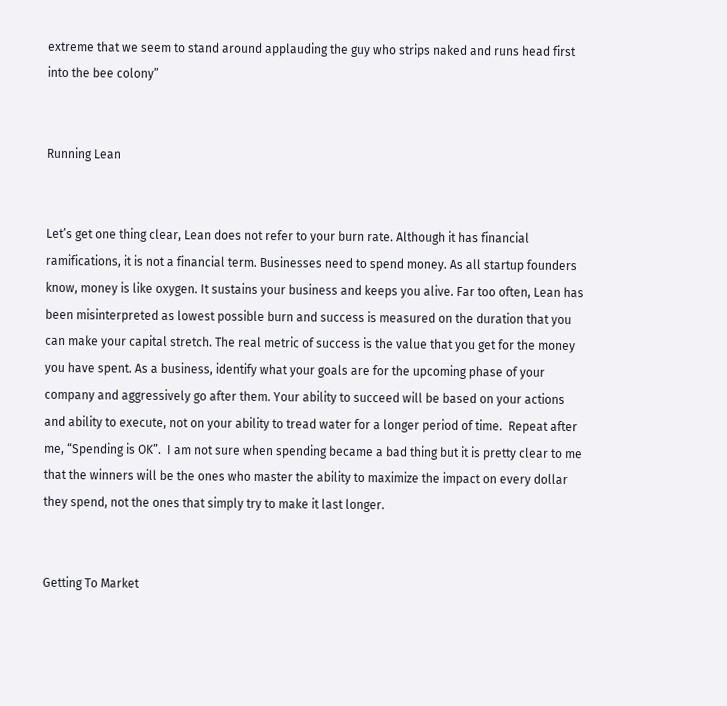extreme that we seem to stand around applauding the guy who strips naked and runs head first into the bee colony”


Running Lean


Let’s get one thing clear, Lean does not refer to your burn rate. Although it has financial ramifications, it is not a financial term. Businesses need to spend money. As all startup founders know, money is like oxygen. It sustains your business and keeps you alive. Far too often, Lean has been misinterpreted as lowest possible burn and success is measured on the duration that you can make your capital stretch. The real metric of success is the value that you get for the money you have spent. As a business, identify what your goals are for the upcoming phase of your company and aggressively go after them. Your ability to succeed will be based on your actions and ability to execute, not on your ability to tread water for a longer period of time.  Repeat after me, “Spending is OK”.  I am not sure when spending became a bad thing but it is pretty clear to me that the winners will be the ones who master the ability to maximize the impact on every dollar they spend, not the ones that simply try to make it last longer.


Getting To Market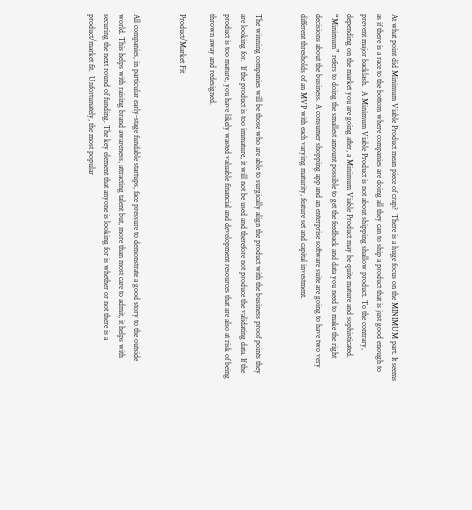At what point did Minimum Viable Product mean piece of crap?  There is a huge focus on the MINIMUM part. It seems as if there is a race to the bottom where companies are doing all they can to ship a product that is just good enough to prevent major backlash.  A Minimum Viable Product is not about shipping shallow product. To the contrary, depending on the market you are going after, a Minimum Viable Product may be quite mature and sophisticated. “Minimum” refers to doing the smallest amount possible to get the feedback and data you need to make the right decisions about the business. A consumer shopping app and an enterprise software suite are going to have two very different thresholds of an MVP with each varying maturity, feature set and capital investment.


The winning companies will be those who are able to surgically align the product with the business proof points they are looking for.  If the product is too immature, it will not be used and therefore not produce the validating data. If the product is too mature, you have likely wasted valuable financial and development resources that are also at risk of being thrown away and redesigned.

Product/Market Fit


All companies, in particular early-stage fundable startups, face pressure to demonstrate a good story to the outside world. This helps with raising brand awareness, attracting talent but, more than most care to admit, it helps with securing the next round of funding. The key element that anyone is looking for is whether or not there is a product/market fit.  Unfortunately, the most popular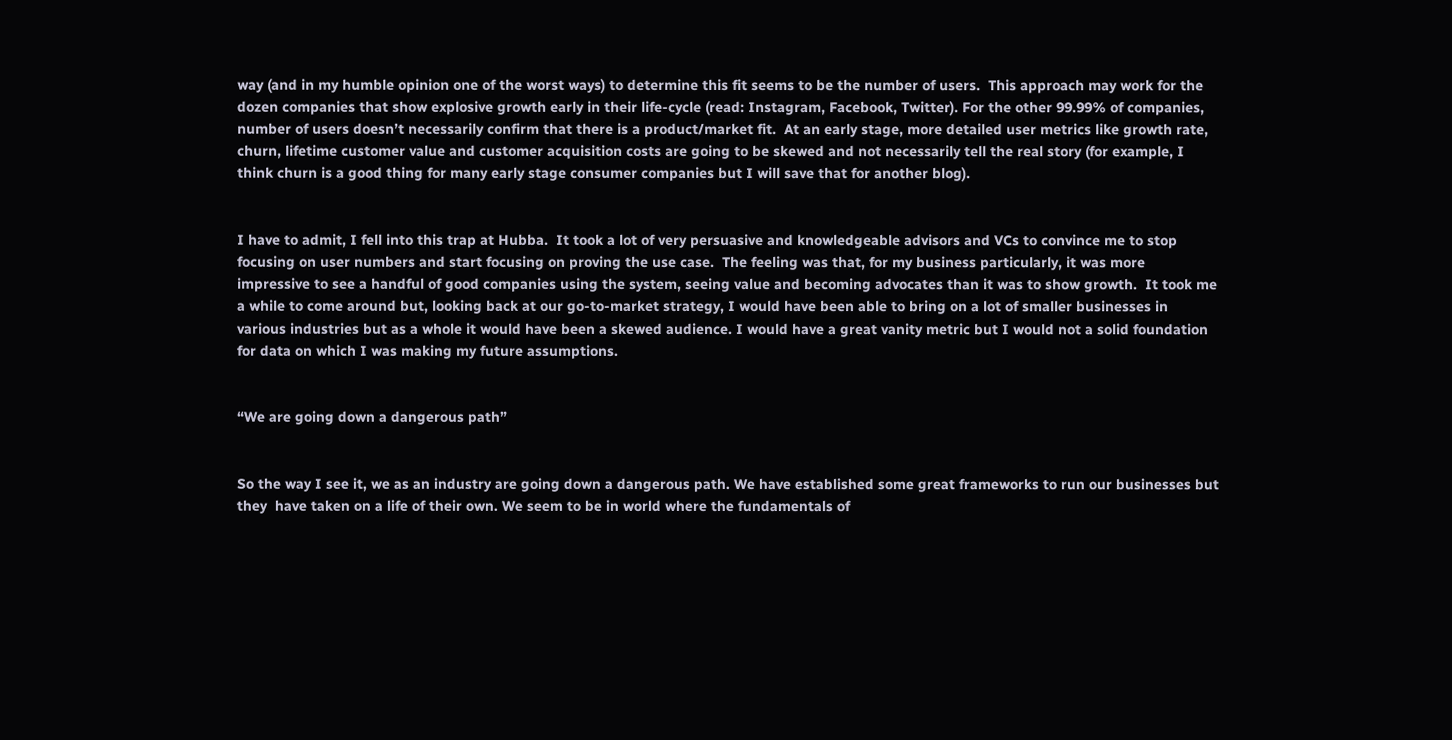way (and in my humble opinion one of the worst ways) to determine this fit seems to be the number of users.  This approach may work for the dozen companies that show explosive growth early in their life-cycle (read: Instagram, Facebook, Twitter). For the other 99.99% of companies, number of users doesn’t necessarily confirm that there is a product/market fit.  At an early stage, more detailed user metrics like growth rate, churn, lifetime customer value and customer acquisition costs are going to be skewed and not necessarily tell the real story (for example, I think churn is a good thing for many early stage consumer companies but I will save that for another blog).


I have to admit, I fell into this trap at Hubba.  It took a lot of very persuasive and knowledgeable advisors and VCs to convince me to stop focusing on user numbers and start focusing on proving the use case.  The feeling was that, for my business particularly, it was more impressive to see a handful of good companies using the system, seeing value and becoming advocates than it was to show growth.  It took me a while to come around but, looking back at our go-to-market strategy, I would have been able to bring on a lot of smaller businesses in various industries but as a whole it would have been a skewed audience. I would have a great vanity metric but I would not a solid foundation for data on which I was making my future assumptions.


“We are going down a dangerous path”


So the way I see it, we as an industry are going down a dangerous path. We have established some great frameworks to run our businesses but they  have taken on a life of their own. We seem to be in world where the fundamentals of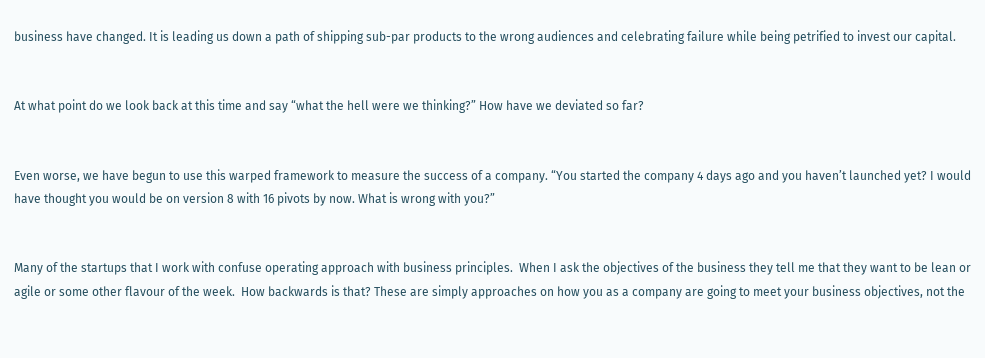business have changed. It is leading us down a path of shipping sub-par products to the wrong audiences and celebrating failure while being petrified to invest our capital.


At what point do we look back at this time and say “what the hell were we thinking?” How have we deviated so far?


Even worse, we have begun to use this warped framework to measure the success of a company. “You started the company 4 days ago and you haven’t launched yet? I would have thought you would be on version 8 with 16 pivots by now. What is wrong with you?”


Many of the startups that I work with confuse operating approach with business principles.  When I ask the objectives of the business they tell me that they want to be lean or agile or some other flavour of the week.  How backwards is that? These are simply approaches on how you as a company are going to meet your business objectives, not the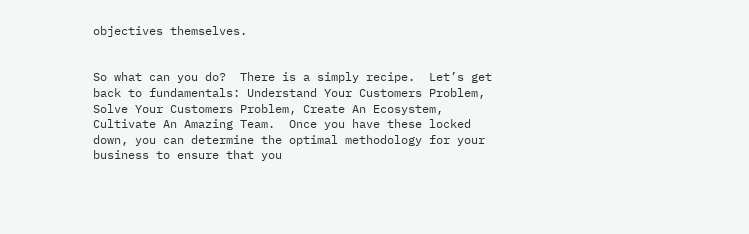objectives themselves.


So what can you do?  There is a simply recipe.  Let’s get back to fundamentals: Understand Your Customers Problem, Solve Your Customers Problem, Create An Ecosystem, Cultivate An Amazing Team.  Once you have these locked down, you can determine the optimal methodology for your business to ensure that you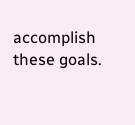accomplish these goals.